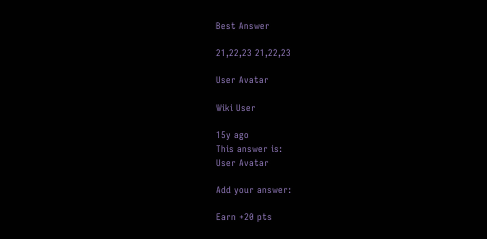Best Answer

21,22,23 21,22,23

User Avatar

Wiki User

15y ago
This answer is:
User Avatar

Add your answer:

Earn +20 pts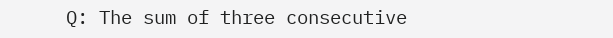Q: The sum of three consecutive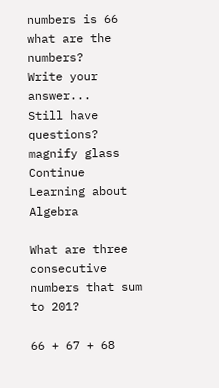numbers is 66 what are the numbers?
Write your answer...
Still have questions?
magnify glass
Continue Learning about Algebra

What are three consecutive numbers that sum to 201?

66 + 67 + 68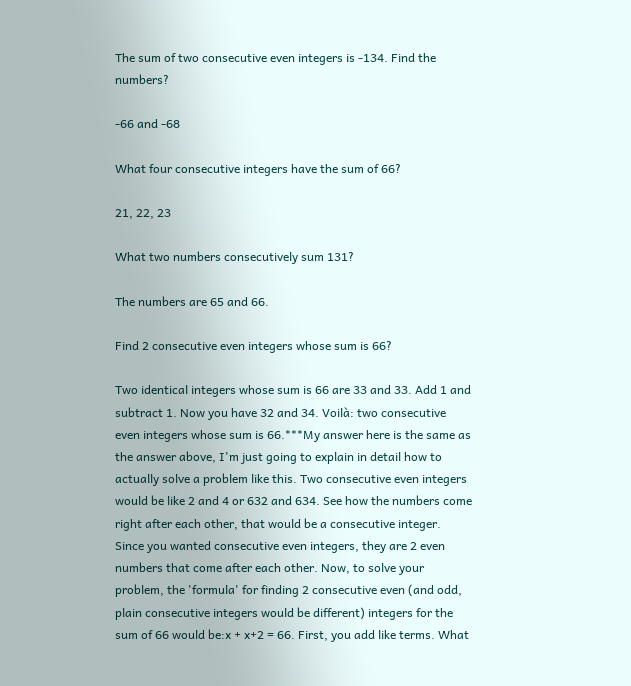The sum of two consecutive even integers is -134. Find the numbers?

-66 and -68

What four consecutive integers have the sum of 66?

21, 22, 23

What two numbers consecutively sum 131?

The numbers are 65 and 66.

Find 2 consecutive even integers whose sum is 66?

Two identical integers whose sum is 66 are 33 and 33. Add 1 and subtract 1. Now you have 32 and 34. Voilà: two consecutive even integers whose sum is 66.***My answer here is the same as the answer above, I'm just going to explain in detail how to actually solve a problem like this. Two consecutive even integers would be like 2 and 4 or 632 and 634. See how the numbers come right after each other, that would be a consecutive integer. Since you wanted consecutive even integers, they are 2 even numbers that come after each other. Now, to solve your problem, the 'formula' for finding 2 consecutive even (and odd, plain consecutive integers would be different) integers for the sum of 66 would be:x + x+2 = 66. First, you add like terms. What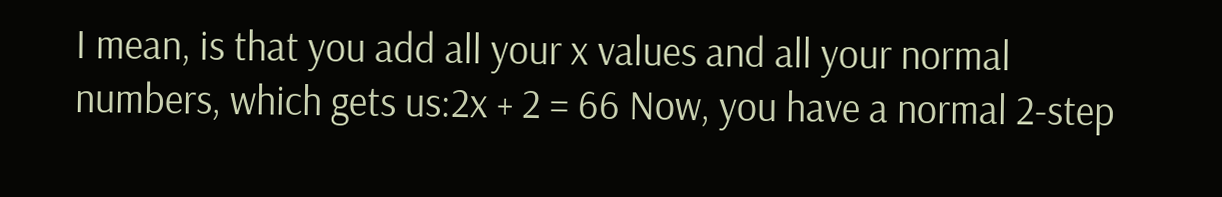I mean, is that you add all your x values and all your normal numbers, which gets us:2x + 2 = 66 Now, you have a normal 2-step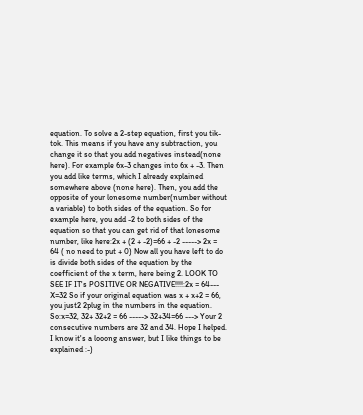equation. To solve a 2-step equation, first you tik-tok. This means if you have any subtraction, you change it so that you add negatives instead(none here). For example 6x-3 changes into 6x + -3. Then you add like terms, which I already explained somewhere above (none here). Then, you add the opposite of your lonesome number(number without a variable) to both sides of the equation. So for example here, you add -2 to both sides of the equation so that you can get rid of that lonesome number, like here:2x + (2 + -2)=66 + -2 -----> 2x = 64 ( no need to put + 0) Now all you have left to do is divide both sides of the equation by the coefficient of the x term, here being 2. LOOK TO SEE IF IT's POSITIVE OR NEGATIVE!!!!:2x = 64--- X=32 So if your original equation was x + x+2 = 66, you just2 2plug in the numbers in the equation. So:x=32, 32+ 32+2 = 66 -----> 32+34=66 ---> Your 2 consecutive numbers are 32 and 34. Hope I helped. I know it's a looong answer, but I like things to be explained :-)